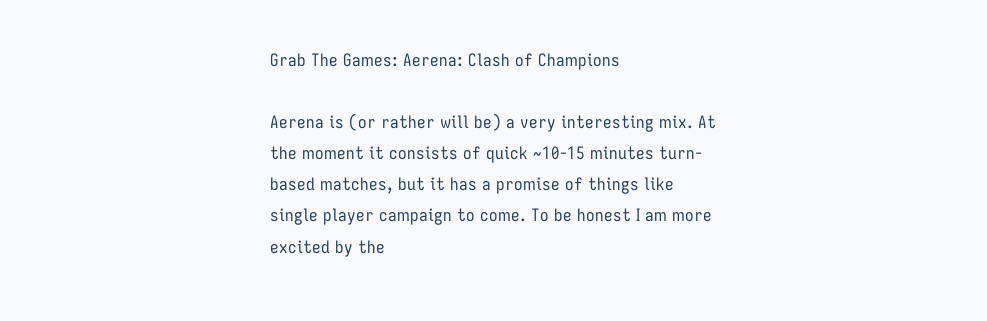Grab The Games: Aerena: Clash of Champions

Aerena is (or rather will be) a very interesting mix. At the moment it consists of quick ~10-15 minutes turn-based matches, but it has a promise of things like single player campaign to come. To be honest I am more excited by the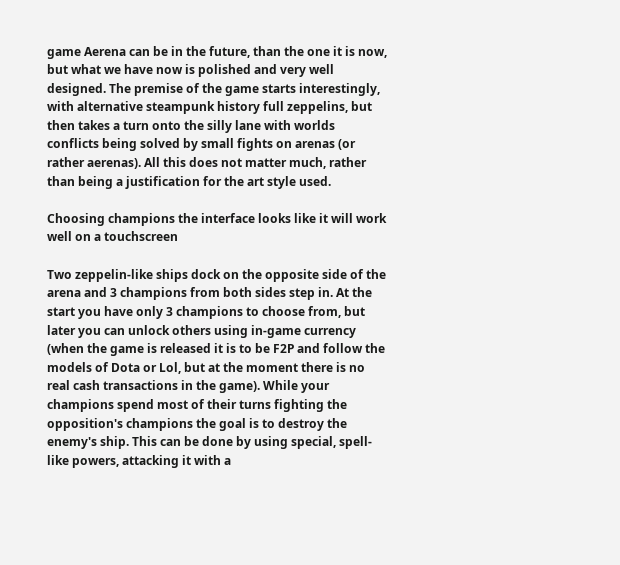game Aerena can be in the future, than the one it is now, but what we have now is polished and very well designed. The premise of the game starts interestingly, with alternative steampunk history full zeppelins, but then takes a turn onto the silly lane with worlds conflicts being solved by small fights on arenas (or rather aerenas). All this does not matter much, rather than being a justification for the art style used.

Choosing champions the interface looks like it will work well on a touchscreen

Two zeppelin-like ships dock on the opposite side of the arena and 3 champions from both sides step in. At the start you have only 3 champions to choose from, but later you can unlock others using in-game currency (when the game is released it is to be F2P and follow the models of Dota or Lol, but at the moment there is no real cash transactions in the game). While your champions spend most of their turns fighting the opposition's champions the goal is to destroy the enemy's ship. This can be done by using special, spell-like powers, attacking it with a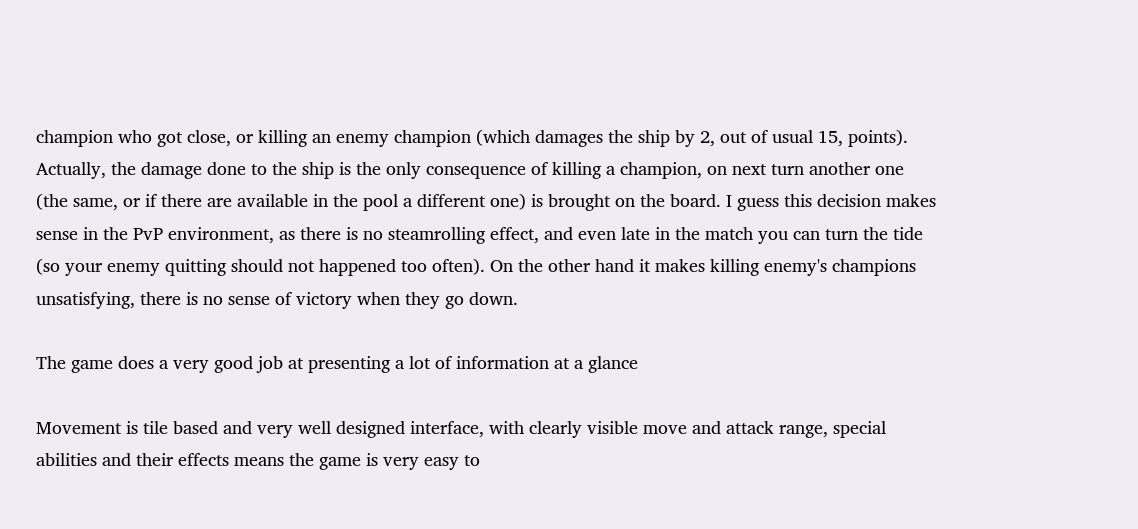champion who got close, or killing an enemy champion (which damages the ship by 2, out of usual 15, points). Actually, the damage done to the ship is the only consequence of killing a champion, on next turn another one (the same, or if there are available in the pool a different one) is brought on the board. I guess this decision makes sense in the PvP environment, as there is no steamrolling effect, and even late in the match you can turn the tide (so your enemy quitting should not happened too often). On the other hand it makes killing enemy's champions unsatisfying, there is no sense of victory when they go down.

The game does a very good job at presenting a lot of information at a glance

Movement is tile based and very well designed interface, with clearly visible move and attack range, special abilities and their effects means the game is very easy to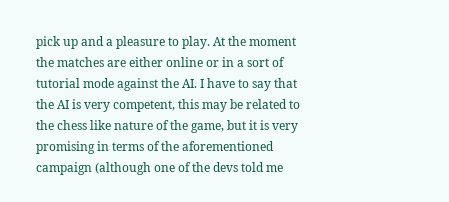pick up and a pleasure to play. At the moment the matches are either online or in a sort of tutorial mode against the AI. I have to say that the AI is very competent, this may be related to the chess like nature of the game, but it is very promising in terms of the aforementioned campaign (although one of the devs told me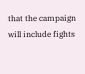that the campaign will include fights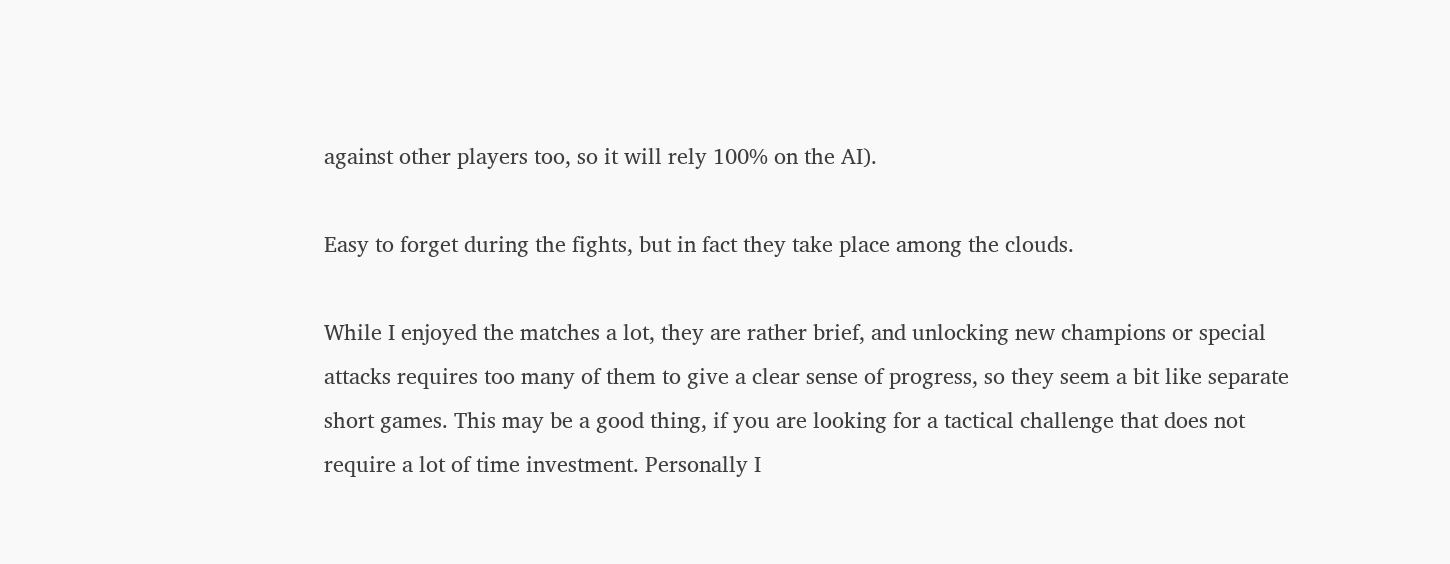against other players too, so it will rely 100% on the AI).

Easy to forget during the fights, but in fact they take place among the clouds.

While I enjoyed the matches a lot, they are rather brief, and unlocking new champions or special attacks requires too many of them to give a clear sense of progress, so they seem a bit like separate short games. This may be a good thing, if you are looking for a tactical challenge that does not require a lot of time investment. Personally I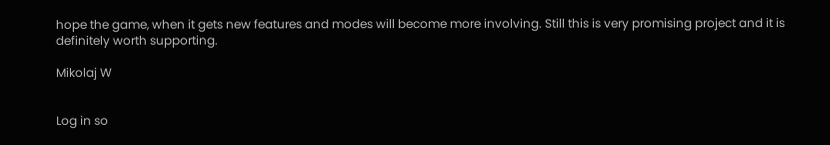hope the game, when it gets new features and modes will become more involving. Still this is very promising project and it is definitely worth supporting.

Mikolaj W


Log in so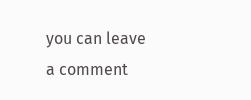you can leave a comment